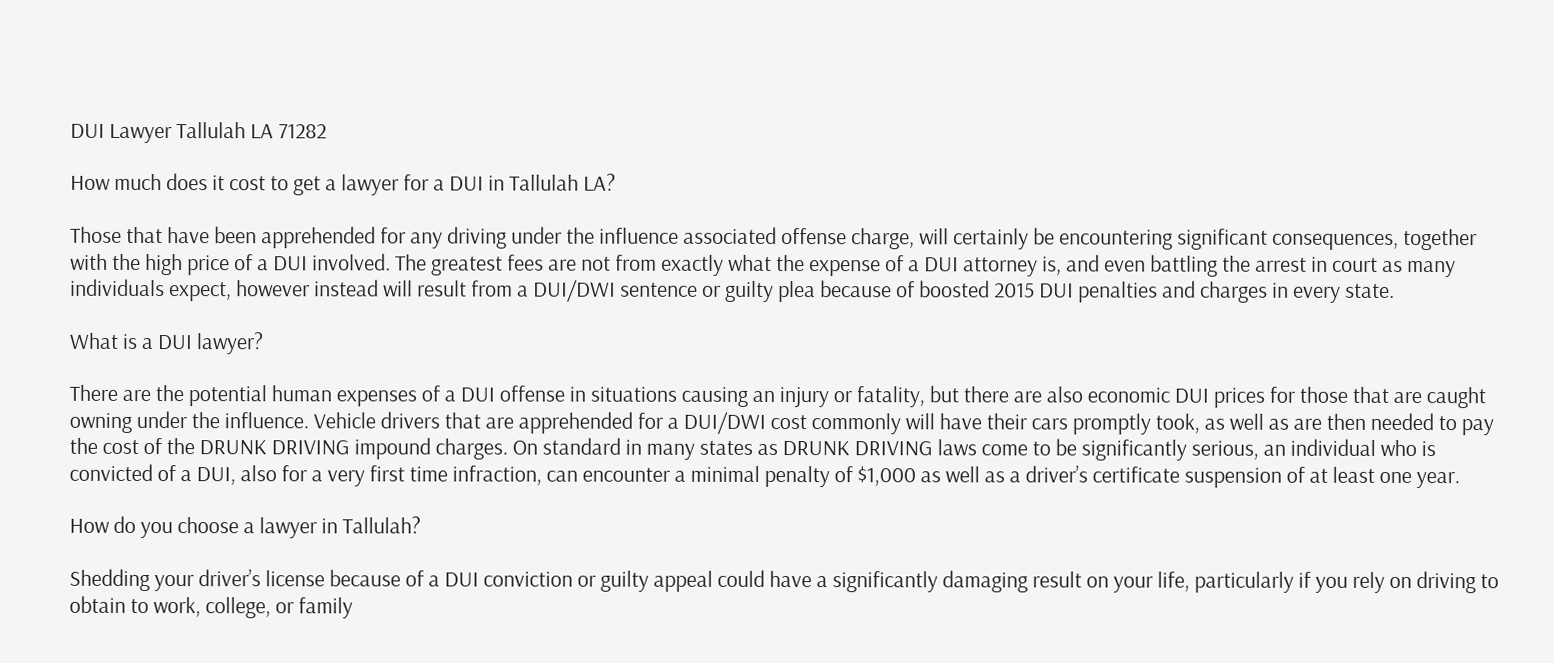DUI Lawyer Tallulah LA 71282

How much does it cost to get a lawyer for a DUI in Tallulah LA?

Those that have been apprehended for any driving under the influence associated offense charge, will certainly be encountering significant consequences, together with the high price of a DUI involved. The greatest fees are not from exactly what the expense of a DUI attorney is, and even battling the arrest in court as many individuals expect, however instead will result from a DUI/DWI sentence or guilty plea because of boosted 2015 DUI penalties and charges in every state.

What is a DUI lawyer?

There are the potential human expenses of a DUI offense in situations causing an injury or fatality, but there are also economic DUI prices for those that are caught owning under the influence. Vehicle drivers that are apprehended for a DUI/DWI cost commonly will have their cars promptly took, as well as are then needed to pay the cost of the DRUNK DRIVING impound charges. On standard in many states as DRUNK DRIVING laws come to be significantly serious, an individual who is convicted of a DUI, also for a very first time infraction, can encounter a minimal penalty of $1,000 as well as a driver’s certificate suspension of at least one year.

How do you choose a lawyer in Tallulah?

Shedding your driver’s license because of a DUI conviction or guilty appeal could have a significantly damaging result on your life, particularly if you rely on driving to obtain to work, college, or family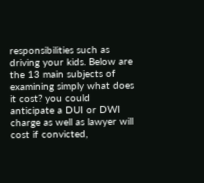responsibilities such as driving your kids. Below are the 13 main subjects of examining simply what does it cost? you could anticipate a DUI or DWI charge as well as lawyer will cost if convicted,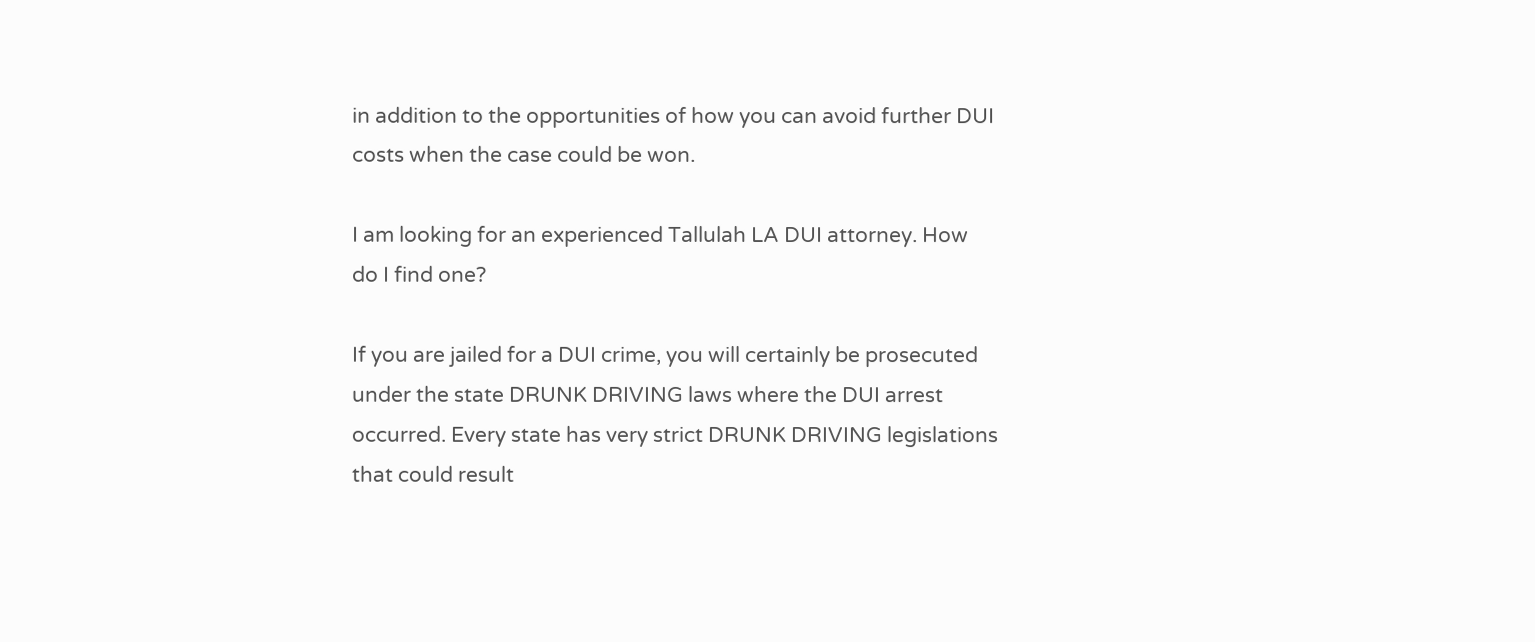in addition to the opportunities of how you can avoid further DUI costs when the case could be won.

I am looking for an experienced Tallulah LA DUI attorney. How do I find one?

If you are jailed for a DUI crime, you will certainly be prosecuted under the state DRUNK DRIVING laws where the DUI arrest occurred. Every state has very strict DRUNK DRIVING legislations that could result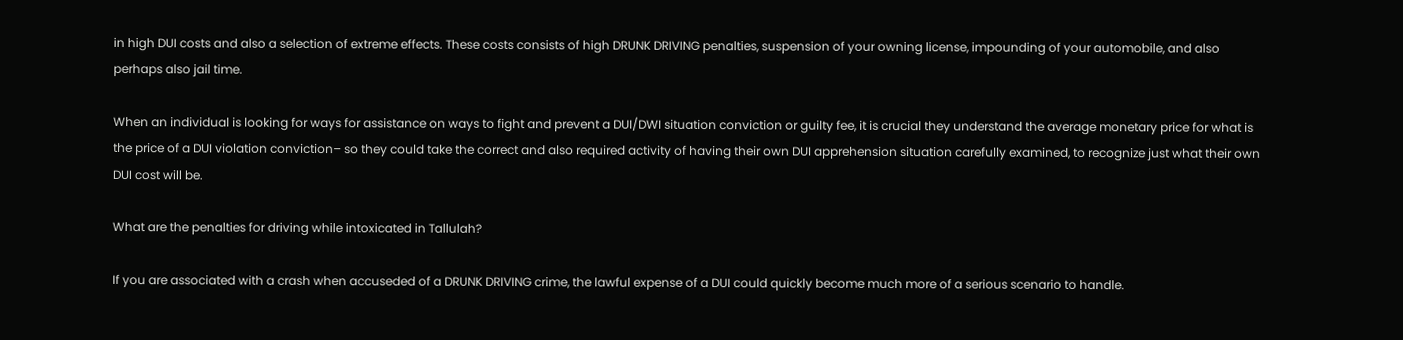in high DUI costs and also a selection of extreme effects. These costs consists of high DRUNK DRIVING penalties, suspension of your owning license, impounding of your automobile, and also perhaps also jail time.

When an individual is looking for ways for assistance on ways to fight and prevent a DUI/DWI situation conviction or guilty fee, it is crucial they understand the average monetary price for what is the price of a DUI violation conviction– so they could take the correct and also required activity of having their own DUI apprehension situation carefully examined, to recognize just what their own DUI cost will be.

What are the penalties for driving while intoxicated in Tallulah?

If you are associated with a crash when accuseded of a DRUNK DRIVING crime, the lawful expense of a DUI could quickly become much more of a serious scenario to handle.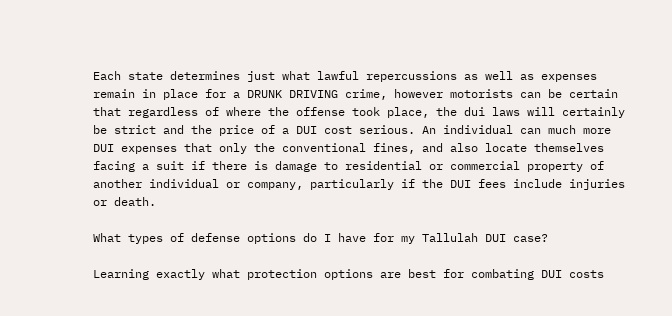Each state determines just what lawful repercussions as well as expenses remain in place for a DRUNK DRIVING crime, however motorists can be certain that regardless of where the offense took place, the dui laws will certainly be strict and the price of a DUI cost serious. An individual can much more DUI expenses that only the conventional fines, and also locate themselves facing a suit if there is damage to residential or commercial property of another individual or company, particularly if the DUI fees include injuries or death.

What types of defense options do I have for my Tallulah DUI case?

Learning exactly what protection options are best for combating DUI costs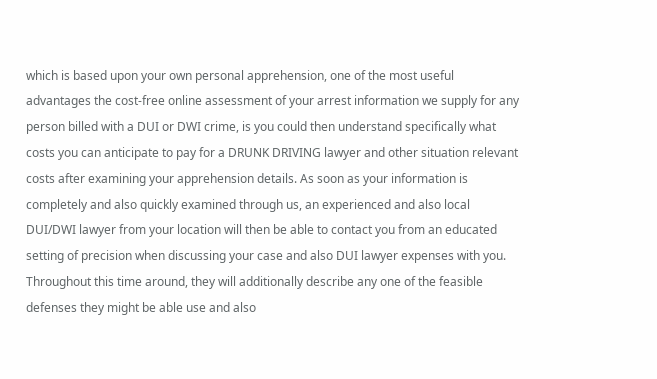which is based upon your own personal apprehension, one of the most useful advantages the cost-free online assessment of your arrest information we supply for any person billed with a DUI or DWI crime, is you could then understand specifically what costs you can anticipate to pay for a DRUNK DRIVING lawyer and other situation relevant costs after examining your apprehension details. As soon as your information is completely and also quickly examined through us, an experienced and also local DUI/DWI lawyer from your location will then be able to contact you from an educated setting of precision when discussing your case and also DUI lawyer expenses with you. Throughout this time around, they will additionally describe any one of the feasible defenses they might be able use and also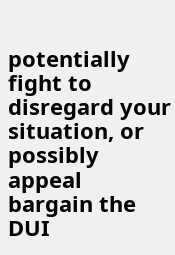potentially fight to disregard your situation, or possibly appeal bargain the DUI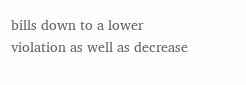bills down to a lower violation as well as decrease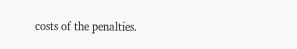costs of the penalties.